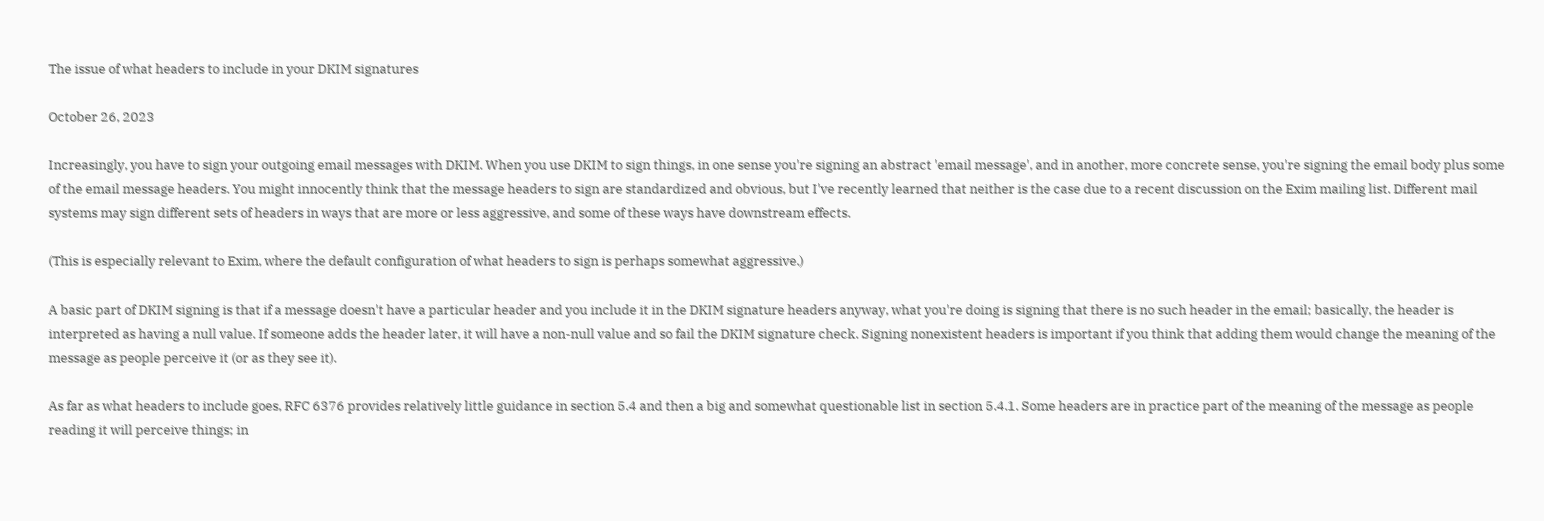The issue of what headers to include in your DKIM signatures

October 26, 2023

Increasingly, you have to sign your outgoing email messages with DKIM. When you use DKIM to sign things, in one sense you're signing an abstract 'email message', and in another, more concrete sense, you're signing the email body plus some of the email message headers. You might innocently think that the message headers to sign are standardized and obvious, but I've recently learned that neither is the case due to a recent discussion on the Exim mailing list. Different mail systems may sign different sets of headers in ways that are more or less aggressive, and some of these ways have downstream effects.

(This is especially relevant to Exim, where the default configuration of what headers to sign is perhaps somewhat aggressive.)

A basic part of DKIM signing is that if a message doesn't have a particular header and you include it in the DKIM signature headers anyway, what you're doing is signing that there is no such header in the email; basically, the header is interpreted as having a null value. If someone adds the header later, it will have a non-null value and so fail the DKIM signature check. Signing nonexistent headers is important if you think that adding them would change the meaning of the message as people perceive it (or as they see it).

As far as what headers to include goes, RFC 6376 provides relatively little guidance in section 5.4 and then a big and somewhat questionable list in section 5.4.1. Some headers are in practice part of the meaning of the message as people reading it will perceive things; in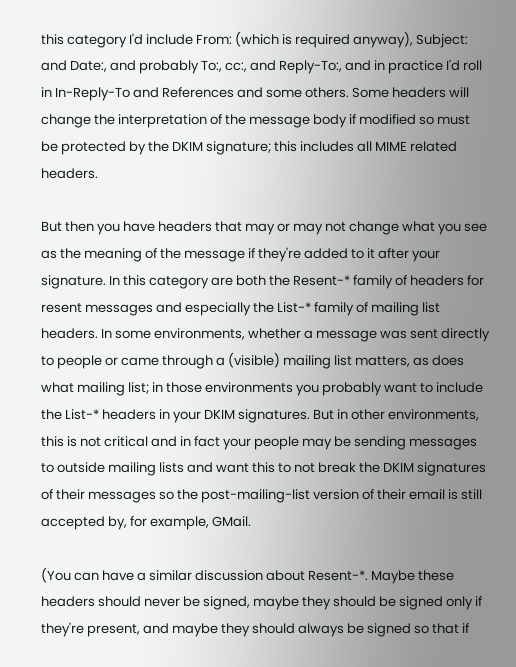this category I'd include From: (which is required anyway), Subject: and Date:, and probably To:, cc:, and Reply-To:, and in practice I'd roll in In-Reply-To and References and some others. Some headers will change the interpretation of the message body if modified so must be protected by the DKIM signature; this includes all MIME related headers.

But then you have headers that may or may not change what you see as the meaning of the message if they're added to it after your signature. In this category are both the Resent-* family of headers for resent messages and especially the List-* family of mailing list headers. In some environments, whether a message was sent directly to people or came through a (visible) mailing list matters, as does what mailing list; in those environments you probably want to include the List-* headers in your DKIM signatures. But in other environments, this is not critical and in fact your people may be sending messages to outside mailing lists and want this to not break the DKIM signatures of their messages so the post-mailing-list version of their email is still accepted by, for example, GMail.

(You can have a similar discussion about Resent-*. Maybe these headers should never be signed, maybe they should be signed only if they're present, and maybe they should always be signed so that if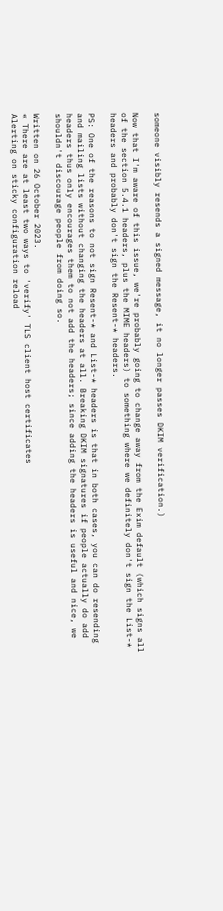someone visibly resends a signed message, it no longer passes DKIM verification.)

Now that I'm aware of this issue, we're probably going to change away from the Exim default (which signs all of the section 5.4.1 headers, plus the MIME headers) to something where we definitely don't sign the List-* headers and probably don't sign the Resent-* headers.

PS: One of the reasons to not sign Resent-* and List-* headers is that in both cases, you can do resending and mailing lists without changing the headers at all. Breaking DKIM signatures if people actually do add headers thus only encourages them to not add the headers; since adding the headers is useful and nice, we shouldn't discourage people from doing so.

Written on 26 October 2023.
« There are at least two ways to 'verify' TLS client host certificates
Alerting on sticky configuration reload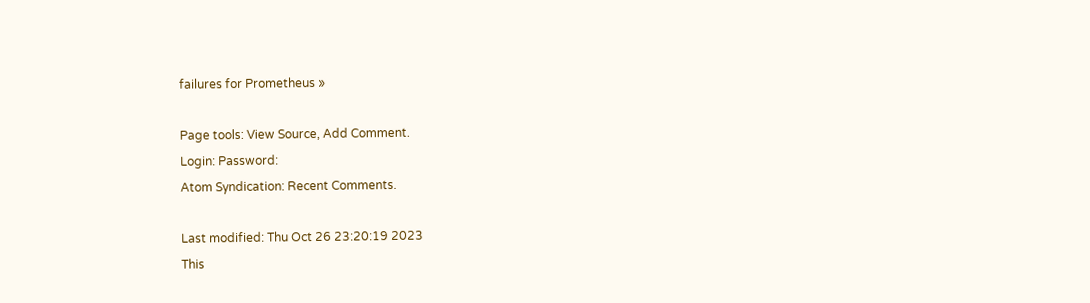failures for Prometheus »

Page tools: View Source, Add Comment.
Login: Password:
Atom Syndication: Recent Comments.

Last modified: Thu Oct 26 23:20:19 2023
This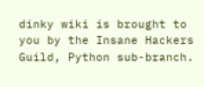dinky wiki is brought to you by the Insane Hackers Guild, Python sub-branch.